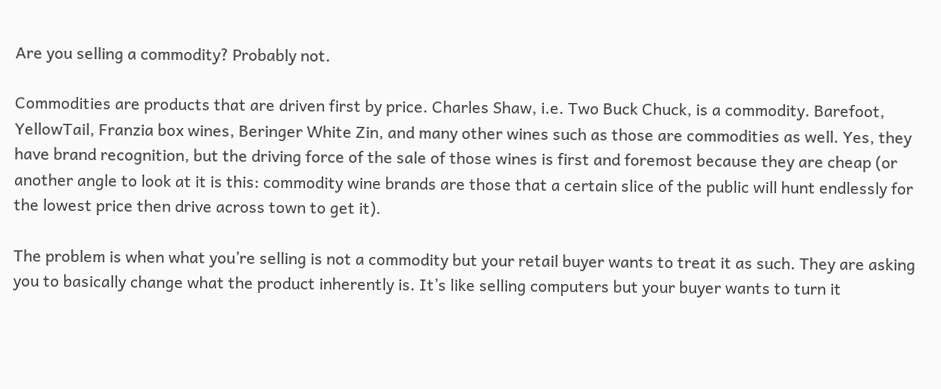Are you selling a commodity? Probably not.

Commodities are products that are driven first by price. Charles Shaw, i.e. Two Buck Chuck, is a commodity. Barefoot, YellowTail, Franzia box wines, Beringer White Zin, and many other wines such as those are commodities as well. Yes, they have brand recognition, but the driving force of the sale of those wines is first and foremost because they are cheap (or another angle to look at it is this: commodity wine brands are those that a certain slice of the public will hunt endlessly for the lowest price then drive across town to get it).

The problem is when what you’re selling is not a commodity but your retail buyer wants to treat it as such. They are asking you to basically change what the product inherently is. It’s like selling computers but your buyer wants to turn it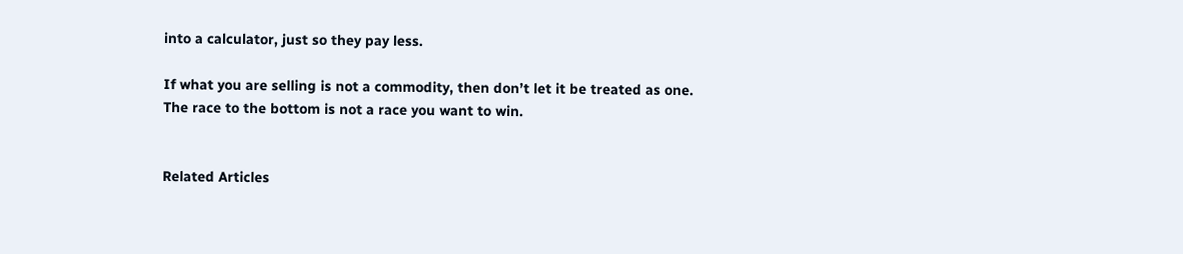into a calculator, just so they pay less.

If what you are selling is not a commodity, then don’t let it be treated as one. The race to the bottom is not a race you want to win.


Related Articles